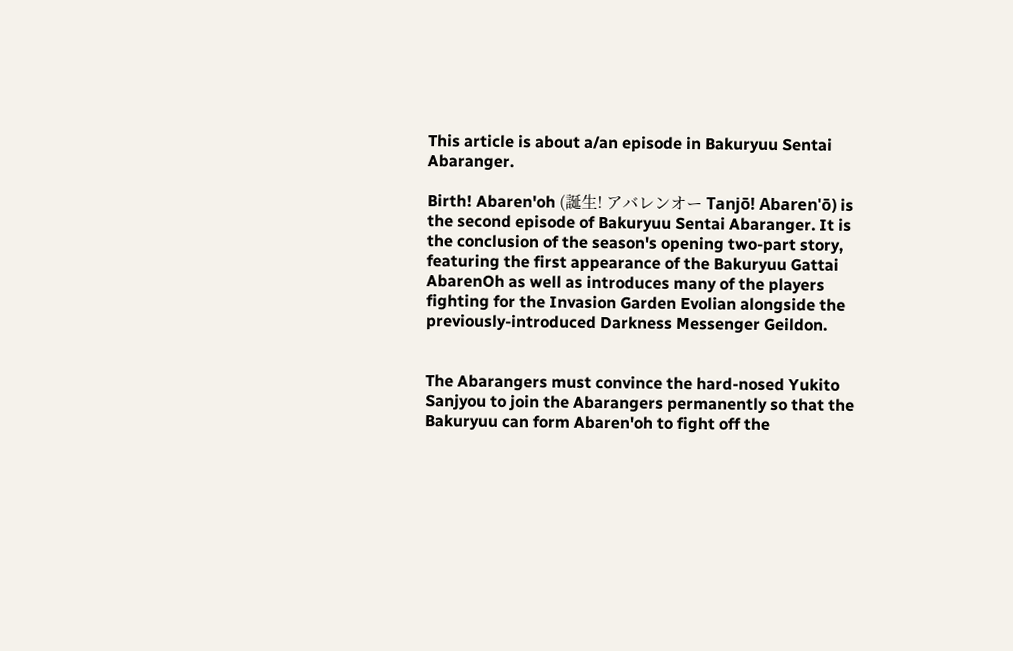This article is about a/an episode in Bakuryuu Sentai Abaranger.

Birth! Abaren'oh (誕生! アバレンオー Tanjō! Abaren'ō) is the second episode of Bakuryuu Sentai Abaranger. It is the conclusion of the season's opening two-part story, featuring the first appearance of the Bakuryuu Gattai AbarenOh as well as introduces many of the players fighting for the Invasion Garden Evolian alongside the previously-introduced Darkness Messenger Geildon.


The Abarangers must convince the hard-nosed Yukito Sanjyou to join the Abarangers permanently so that the Bakuryuu can form Abaren'oh to fight off the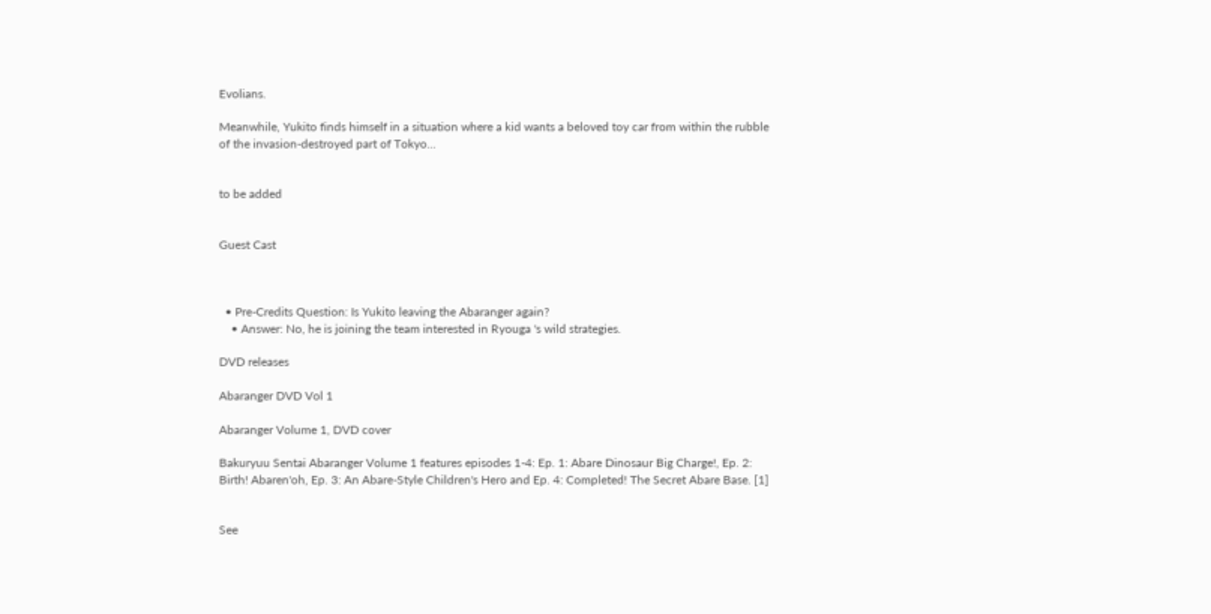Evolians.

Meanwhile, Yukito finds himself in a situation where a kid wants a beloved toy car from within the rubble of the invasion-destroyed part of Tokyo...


to be added


Guest Cast



  • Pre-Credits Question: Is Yukito leaving the Abaranger again?
    • Answer: No, he is joining the team interested in Ryouga 's wild strategies.

DVD releases

Abaranger DVD Vol 1

Abaranger Volume 1, DVD cover

Bakuryuu Sentai Abaranger Volume 1 features episodes 1-4: Ep. 1: Abare Dinosaur Big Charge!, Ep. 2: Birth! Abaren'oh, Ep. 3: An Abare-Style Children's Hero and Ep. 4: Completed! The Secret Abare Base. [1]


See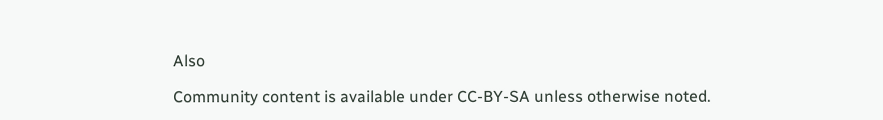Also

Community content is available under CC-BY-SA unless otherwise noted.